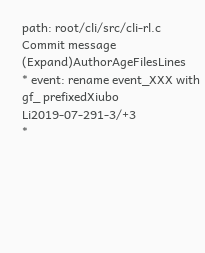path: root/cli/src/cli-rl.c
Commit message (Expand)AuthorAgeFilesLines
* event: rename event_XXX with gf_ prefixedXiubo Li2019-07-291-3/+3
*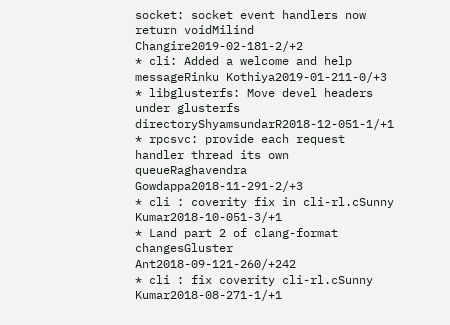socket: socket event handlers now return voidMilind Changire2019-02-181-2/+2
* cli: Added a welcome and help messageRinku Kothiya2019-01-211-0/+3
* libglusterfs: Move devel headers under glusterfs directoryShyamsundarR2018-12-051-1/+1
* rpcsvc: provide each request handler thread its own queueRaghavendra Gowdappa2018-11-291-2/+3
* cli : coverity fix in cli-rl.cSunny Kumar2018-10-051-3/+1
* Land part 2 of clang-format changesGluster Ant2018-09-121-260/+242
* cli : fix coverity cli-rl.cSunny Kumar2018-08-271-1/+1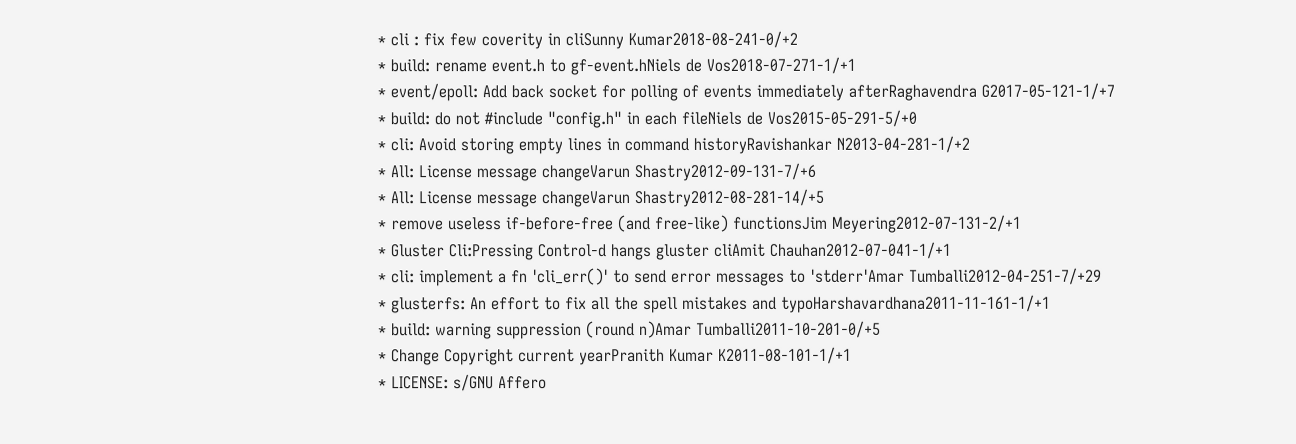* cli : fix few coverity in cliSunny Kumar2018-08-241-0/+2
* build: rename event.h to gf-event.hNiels de Vos2018-07-271-1/+1
* event/epoll: Add back socket for polling of events immediately afterRaghavendra G2017-05-121-1/+7
* build: do not #include "config.h" in each fileNiels de Vos2015-05-291-5/+0
* cli: Avoid storing empty lines in command historyRavishankar N2013-04-281-1/+2
* All: License message changeVarun Shastry2012-09-131-7/+6
* All: License message changeVarun Shastry2012-08-281-14/+5
* remove useless if-before-free (and free-like) functionsJim Meyering2012-07-131-2/+1
* Gluster Cli:Pressing Control-d hangs gluster cliAmit Chauhan2012-07-041-1/+1
* cli: implement a fn 'cli_err()' to send error messages to 'stderr'Amar Tumballi2012-04-251-7/+29
* glusterfs: An effort to fix all the spell mistakes and typoHarshavardhana2011-11-161-1/+1
* build: warning suppression (round n)Amar Tumballi2011-10-201-0/+5
* Change Copyright current yearPranith Kumar K2011-08-101-1/+1
* LICENSE: s/GNU Affero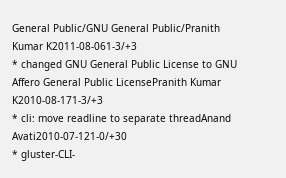General Public/GNU General Public/Pranith Kumar K2011-08-061-3/+3
* changed GNU General Public License to GNU Affero General Public LicensePranith Kumar K2010-08-171-3/+3
* cli: move readline to separate threadAnand Avati2010-07-121-0/+30
* gluster-CLI-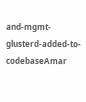and-mgmt-glusterd-added-to-codebaseAmar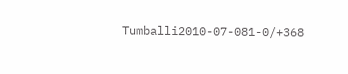Tumballi2010-07-081-0/+368